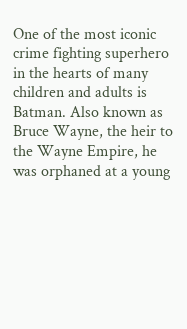One of the most iconic crime fighting superhero in the hearts of many children and adults is Batman. Also known as Bruce Wayne, the heir to the Wayne Empire, he was orphaned at a young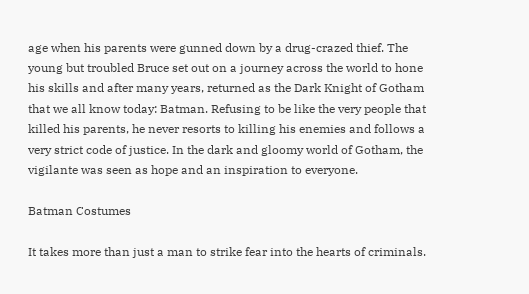age when his parents were gunned down by a drug-crazed thief. The young but troubled Bruce set out on a journey across the world to hone his skills and after many years, returned as the Dark Knight of Gotham that we all know today: Batman. Refusing to be like the very people that killed his parents, he never resorts to killing his enemies and follows a very strict code of justice. In the dark and gloomy world of Gotham, the vigilante was seen as hope and an inspiration to everyone.

Batman Costumes

It takes more than just a man to strike fear into the hearts of criminals.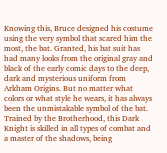Knowing this, Bruce designed his costume using the very symbol that scared him the most, the bat. Granted, his bat suit has had many looks from the original gray and black of the early comic days to the deep, dark and mysterious uniform from Arkham Origins. But no matter what colors or what style he wears, it has always been the unmistakable symbol of the bat. Trained by the Brotherhood, this Dark Knight is skilled in all types of combat and a master of the shadows, being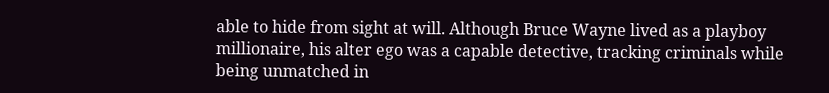able to hide from sight at will. Although Bruce Wayne lived as a playboy millionaire, his alter ego was a capable detective, tracking criminals while being unmatched in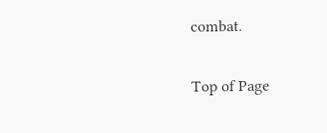combat.

Top of Page